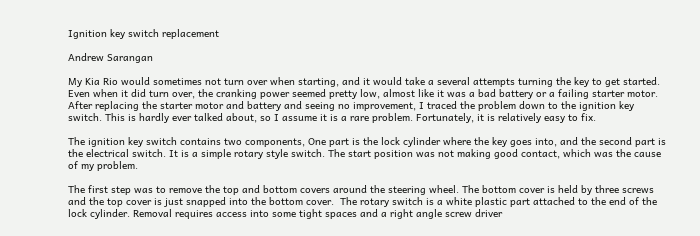Ignition key switch replacement

Andrew Sarangan

My Kia Rio would sometimes not turn over when starting, and it would take a several attempts turning the key to get started. Even when it did turn over, the cranking power seemed pretty low, almost like it was a bad battery or a failing starter motor. After replacing the starter motor and battery and seeing no improvement, I traced the problem down to the ignition key switch. This is hardly ever talked about, so I assume it is a rare problem. Fortunately, it is relatively easy to fix.

The ignition key switch contains two components, One part is the lock cylinder where the key goes into, and the second part is the electrical switch. It is a simple rotary style switch. The start position was not making good contact, which was the cause of my problem.

The first step was to remove the top and bottom covers around the steering wheel. The bottom cover is held by three screws and the top cover is just snapped into the bottom cover.  The rotary switch is a white plastic part attached to the end of the lock cylinder. Removal requires access into some tight spaces and a right angle screw driver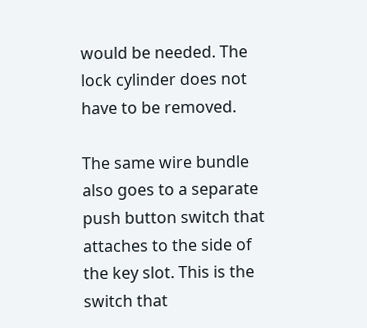would be needed. The lock cylinder does not have to be removed.

The same wire bundle also goes to a separate push button switch that attaches to the side of the key slot. This is the switch that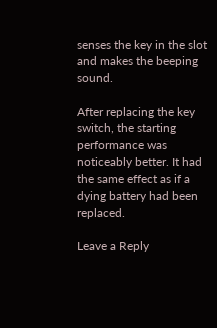senses the key in the slot and makes the beeping sound.

After replacing the key switch, the starting performance was noticeably better. It had the same effect as if a dying battery had been replaced.

Leave a Reply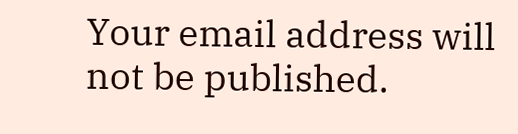Your email address will not be published.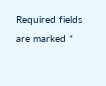Required fields are marked *